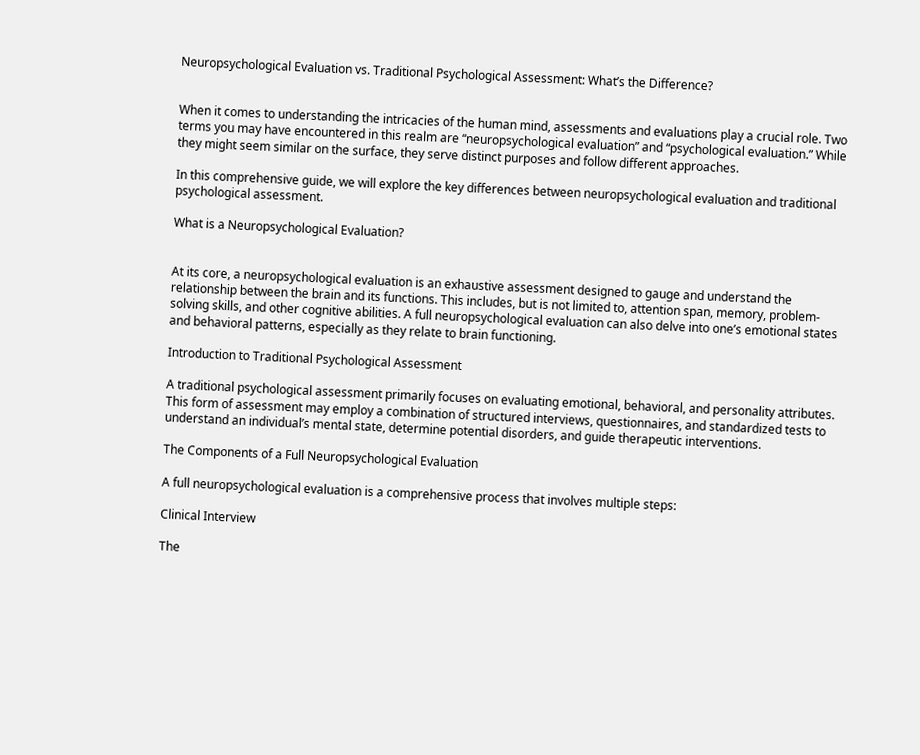Neuropsychological Evaluation vs. Traditional Psychological Assessment: What’s the Difference?


When it comes to understanding the intricacies of the human mind, assessments and evaluations play a crucial role. Two terms you may have encountered in this realm are “neuropsychological evaluation” and “psychological evaluation.” While they might seem similar on the surface, they serve distinct purposes and follow different approaches.

In this comprehensive guide, we will explore the key differences between neuropsychological evaluation and traditional psychological assessment.

What is a Neuropsychological Evaluation?


At its core, a neuropsychological evaluation is an exhaustive assessment designed to gauge and understand the relationship between the brain and its functions. This includes, but is not limited to, attention span, memory, problem-solving skills, and other cognitive abilities. A full neuropsychological evaluation can also delve into one’s emotional states and behavioral patterns, especially as they relate to brain functioning.

Introduction to Traditional Psychological Assessment

A traditional psychological assessment primarily focuses on evaluating emotional, behavioral, and personality attributes. This form of assessment may employ a combination of structured interviews, questionnaires, and standardized tests to understand an individual’s mental state, determine potential disorders, and guide therapeutic interventions.

The Components of a Full Neuropsychological Evaluation

A full neuropsychological evaluation is a comprehensive process that involves multiple steps:

Clinical Interview

The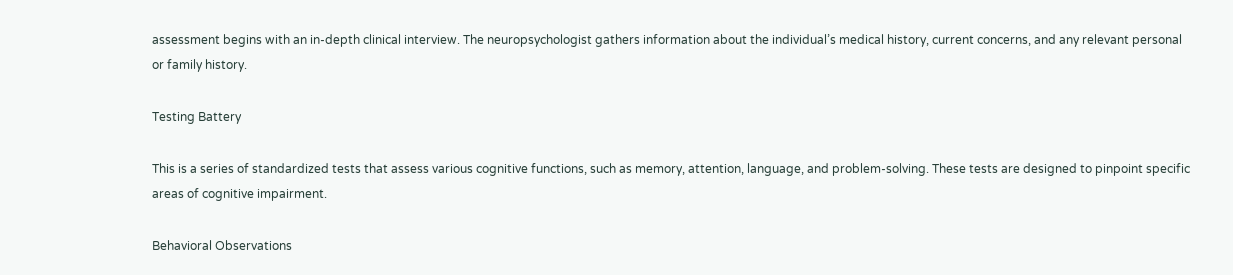assessment begins with an in-depth clinical interview. The neuropsychologist gathers information about the individual’s medical history, current concerns, and any relevant personal or family history.

Testing Battery

This is a series of standardized tests that assess various cognitive functions, such as memory, attention, language, and problem-solving. These tests are designed to pinpoint specific areas of cognitive impairment.

Behavioral Observations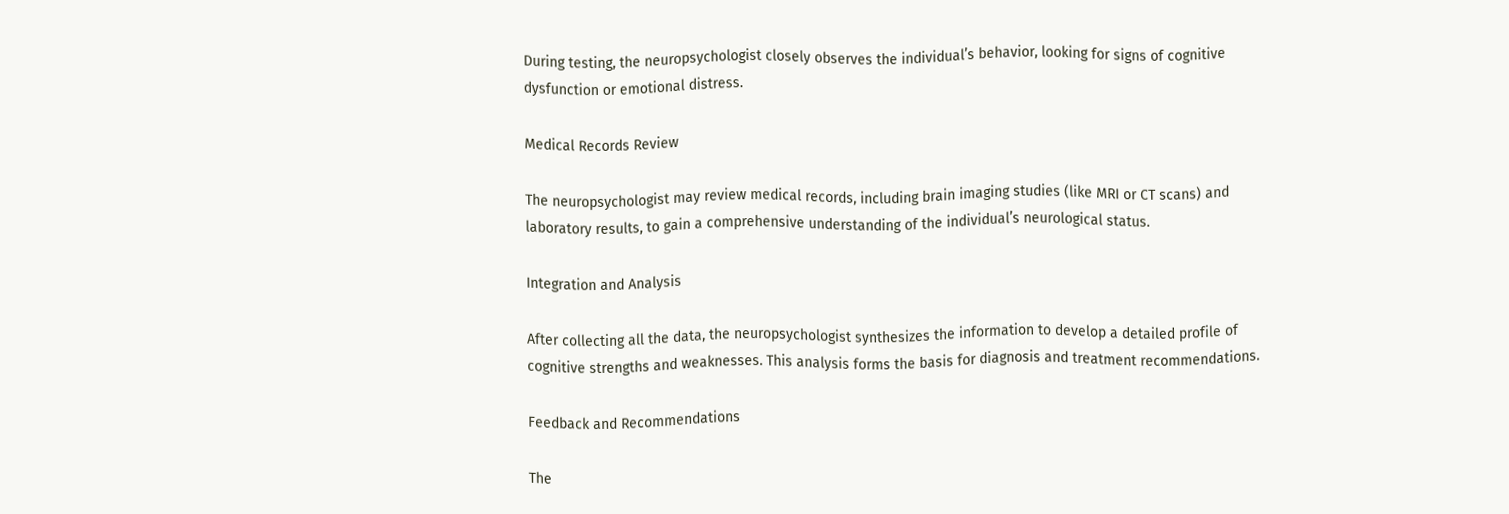During testing, the neuropsychologist closely observes the individual’s behavior, looking for signs of cognitive dysfunction or emotional distress.

Medical Records Review

The neuropsychologist may review medical records, including brain imaging studies (like MRI or CT scans) and laboratory results, to gain a comprehensive understanding of the individual’s neurological status.

Integration and Analysis

After collecting all the data, the neuropsychologist synthesizes the information to develop a detailed profile of cognitive strengths and weaknesses. This analysis forms the basis for diagnosis and treatment recommendations.

Feedback and Recommendations

The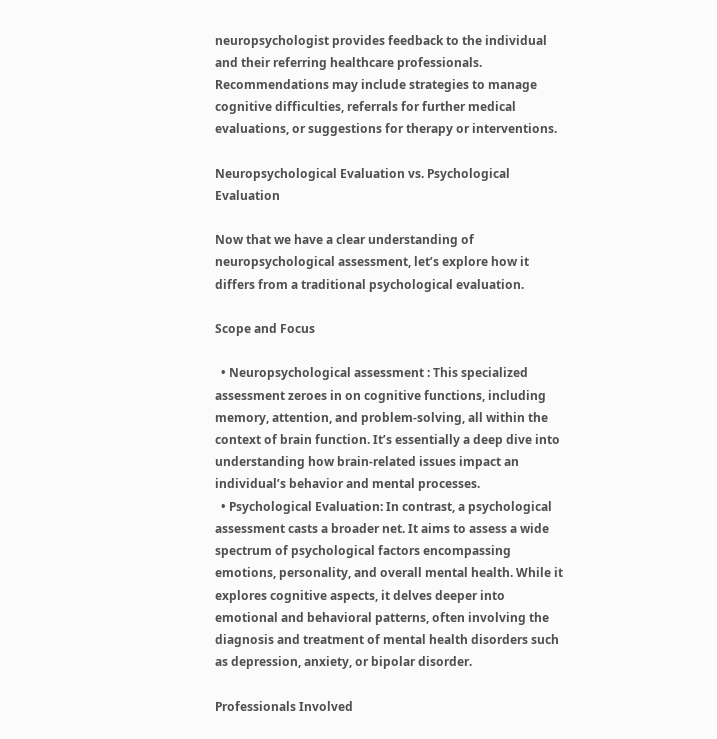neuropsychologist provides feedback to the individual and their referring healthcare professionals. Recommendations may include strategies to manage cognitive difficulties, referrals for further medical evaluations, or suggestions for therapy or interventions.

Neuropsychological Evaluation vs. Psychological Evaluation

Now that we have a clear understanding of neuropsychological assessment, let’s explore how it differs from a traditional psychological evaluation.

Scope and Focus

  • Neuropsychological assessment : This specialized assessment zeroes in on cognitive functions, including memory, attention, and problem-solving, all within the context of brain function. It’s essentially a deep dive into understanding how brain-related issues impact an individual’s behavior and mental processes.
  • Psychological Evaluation: In contrast, a psychological assessment casts a broader net. It aims to assess a wide spectrum of psychological factors encompassing emotions, personality, and overall mental health. While it explores cognitive aspects, it delves deeper into emotional and behavioral patterns, often involving the diagnosis and treatment of mental health disorders such as depression, anxiety, or bipolar disorder.

Professionals Involved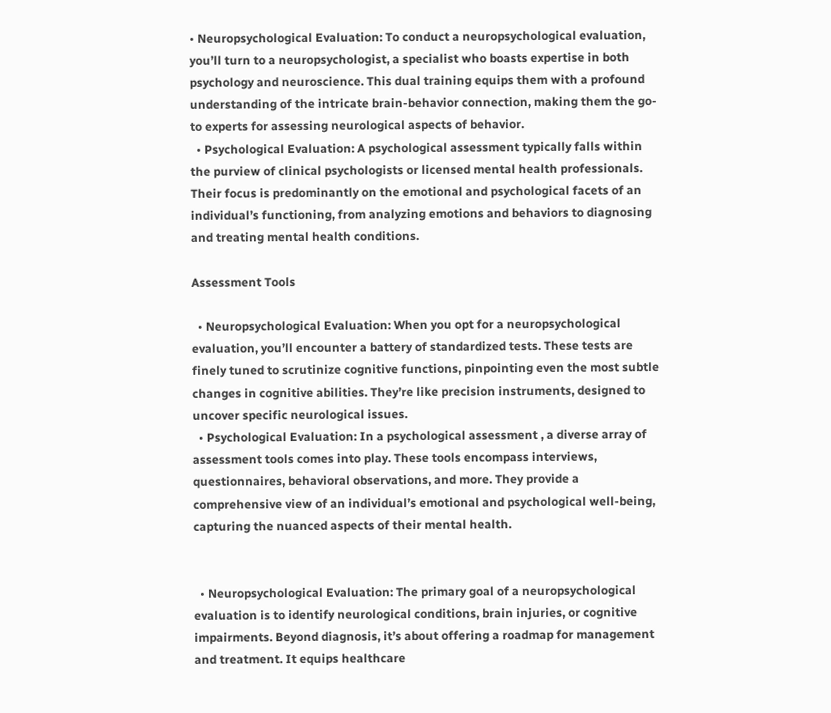• Neuropsychological Evaluation: To conduct a neuropsychological evaluation, you’ll turn to a neuropsychologist, a specialist who boasts expertise in both psychology and neuroscience. This dual training equips them with a profound understanding of the intricate brain-behavior connection, making them the go-to experts for assessing neurological aspects of behavior.
  • Psychological Evaluation: A psychological assessment typically falls within the purview of clinical psychologists or licensed mental health professionals. Their focus is predominantly on the emotional and psychological facets of an individual’s functioning, from analyzing emotions and behaviors to diagnosing and treating mental health conditions.

Assessment Tools

  • Neuropsychological Evaluation: When you opt for a neuropsychological evaluation, you’ll encounter a battery of standardized tests. These tests are finely tuned to scrutinize cognitive functions, pinpointing even the most subtle changes in cognitive abilities. They’re like precision instruments, designed to uncover specific neurological issues.
  • Psychological Evaluation: In a psychological assessment , a diverse array of assessment tools comes into play. These tools encompass interviews, questionnaires, behavioral observations, and more. They provide a comprehensive view of an individual’s emotional and psychological well-being, capturing the nuanced aspects of their mental health.


  • Neuropsychological Evaluation: The primary goal of a neuropsychological evaluation is to identify neurological conditions, brain injuries, or cognitive impairments. Beyond diagnosis, it’s about offering a roadmap for management and treatment. It equips healthcare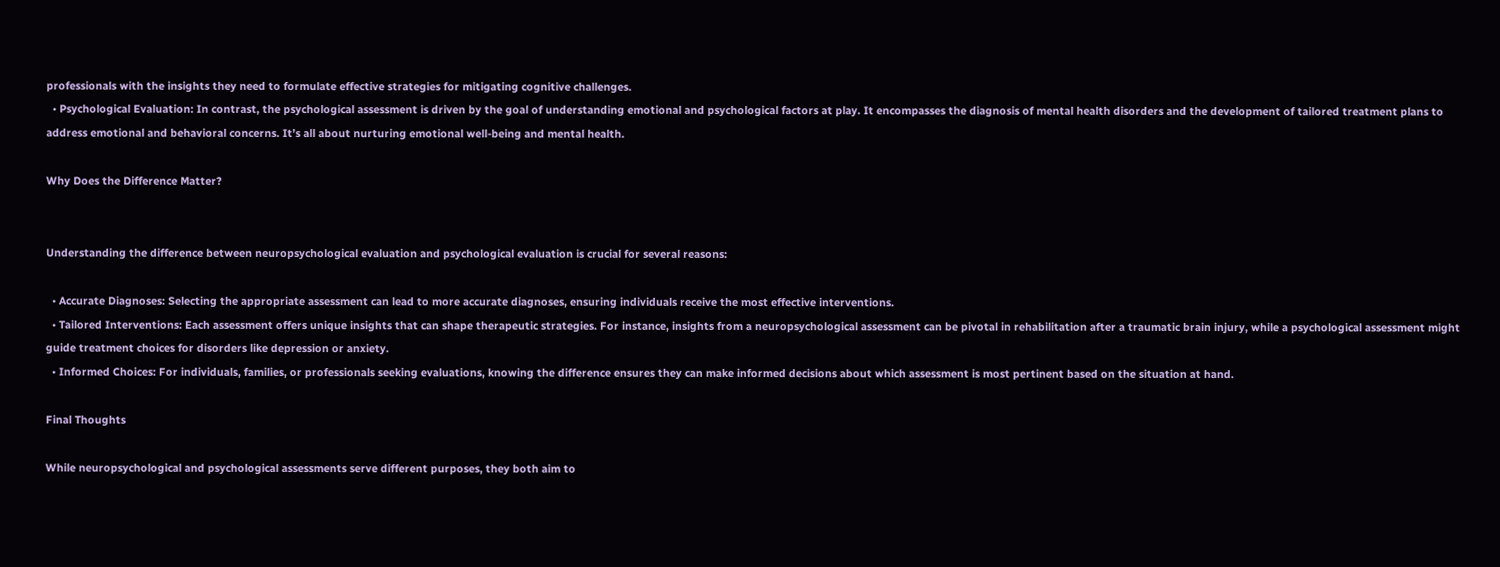professionals with the insights they need to formulate effective strategies for mitigating cognitive challenges.
  • Psychological Evaluation: In contrast, the psychological assessment is driven by the goal of understanding emotional and psychological factors at play. It encompasses the diagnosis of mental health disorders and the development of tailored treatment plans to address emotional and behavioral concerns. It’s all about nurturing emotional well-being and mental health.

Why Does the Difference Matter?


Understanding the difference between neuropsychological evaluation and psychological evaluation is crucial for several reasons:

  • Accurate Diagnoses: Selecting the appropriate assessment can lead to more accurate diagnoses, ensuring individuals receive the most effective interventions.
  • Tailored Interventions: Each assessment offers unique insights that can shape therapeutic strategies. For instance, insights from a neuropsychological assessment can be pivotal in rehabilitation after a traumatic brain injury, while a psychological assessment might guide treatment choices for disorders like depression or anxiety.
  • Informed Choices: For individuals, families, or professionals seeking evaluations, knowing the difference ensures they can make informed decisions about which assessment is most pertinent based on the situation at hand.

Final Thoughts

While neuropsychological and psychological assessments serve different purposes, they both aim to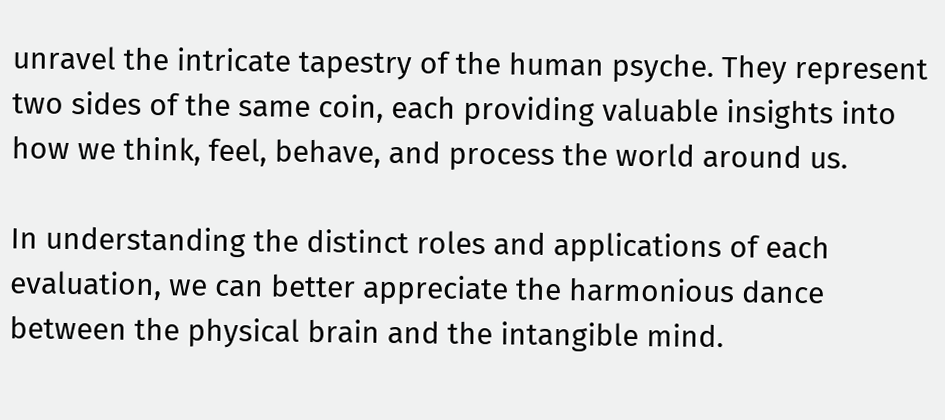unravel the intricate tapestry of the human psyche. They represent two sides of the same coin, each providing valuable insights into how we think, feel, behave, and process the world around us.

In understanding the distinct roles and applications of each evaluation, we can better appreciate the harmonious dance between the physical brain and the intangible mind.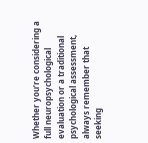Whether you’re considering a full neuropsychological evaluation or a traditional psychological assessment, always remember that seeking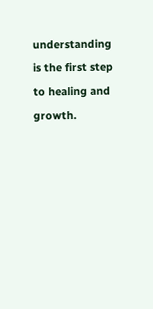understanding is the first step to healing and growth.